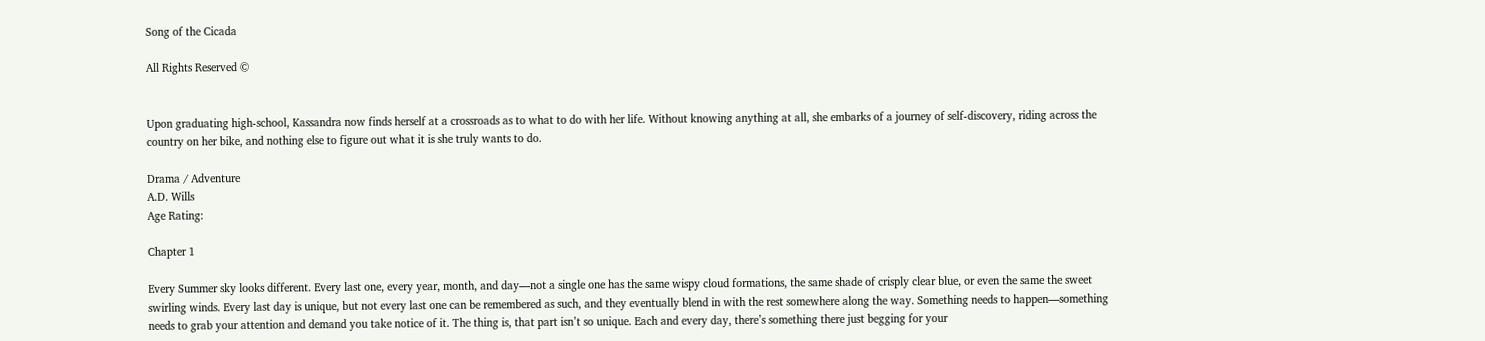Song of the Cicada

All Rights Reserved ©


Upon graduating high-school, Kassandra now finds herself at a crossroads as to what to do with her life. Without knowing anything at all, she embarks of a journey of self-discovery, riding across the country on her bike, and nothing else to figure out what it is she truly wants to do.

Drama / Adventure
A.D. Wills
Age Rating:

Chapter 1

Every Summer sky looks different. Every last one, every year, month, and day—not a single one has the same wispy cloud formations, the same shade of crisply clear blue, or even the same the sweet swirling winds. Every last day is unique, but not every last one can be remembered as such, and they eventually blend in with the rest somewhere along the way. Something needs to happen—something needs to grab your attention and demand you take notice of it. The thing is, that part isn’t so unique. Each and every day, there’s something there just begging for your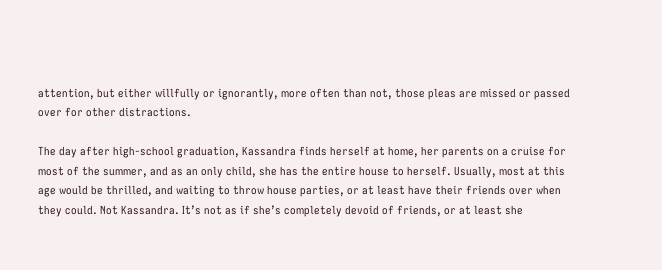attention, but either willfully or ignorantly, more often than not, those pleas are missed or passed over for other distractions.

The day after high-school graduation, Kassandra finds herself at home, her parents on a cruise for most of the summer, and as an only child, she has the entire house to herself. Usually, most at this age would be thrilled, and waiting to throw house parties, or at least have their friends over when they could. Not Kassandra. It’s not as if she’s completely devoid of friends, or at least she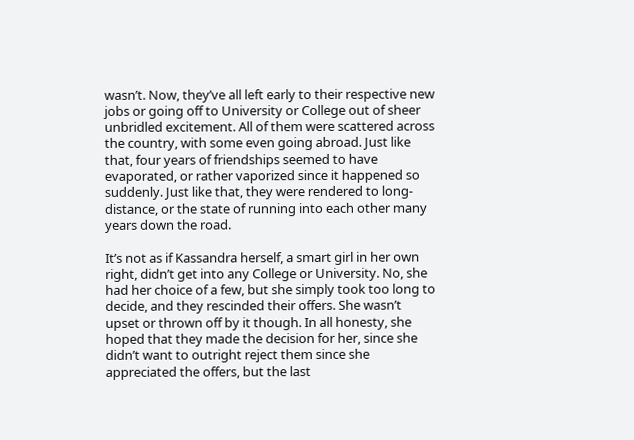wasn’t. Now, they’ve all left early to their respective new jobs or going off to University or College out of sheer unbridled excitement. All of them were scattered across the country, with some even going abroad. Just like that, four years of friendships seemed to have evaporated, or rather vaporized since it happened so suddenly. Just like that, they were rendered to long-distance, or the state of running into each other many years down the road.

It’s not as if Kassandra herself, a smart girl in her own right, didn’t get into any College or University. No, she had her choice of a few, but she simply took too long to decide, and they rescinded their offers. She wasn’t upset or thrown off by it though. In all honesty, she hoped that they made the decision for her, since she didn’t want to outright reject them since she appreciated the offers, but the last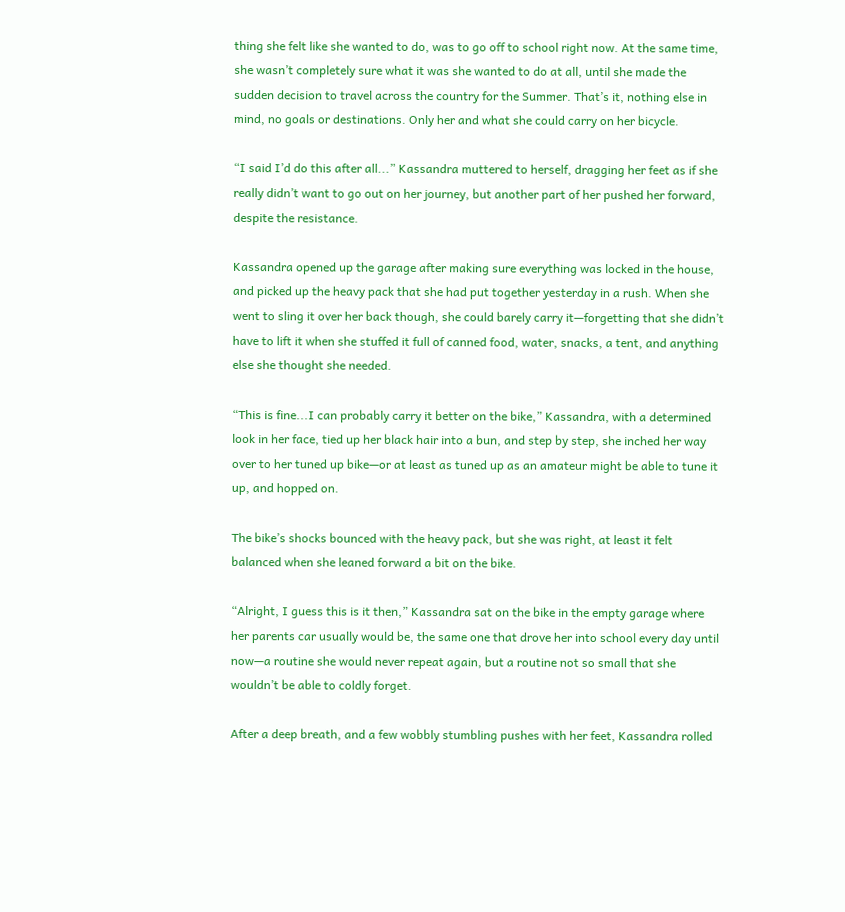thing she felt like she wanted to do, was to go off to school right now. At the same time, she wasn’t completely sure what it was she wanted to do at all, until she made the sudden decision to travel across the country for the Summer. That’s it, nothing else in mind, no goals or destinations. Only her and what she could carry on her bicycle.

“I said I’d do this after all...” Kassandra muttered to herself, dragging her feet as if she really didn’t want to go out on her journey, but another part of her pushed her forward, despite the resistance.

Kassandra opened up the garage after making sure everything was locked in the house, and picked up the heavy pack that she had put together yesterday in a rush. When she went to sling it over her back though, she could barely carry it—forgetting that she didn’t have to lift it when she stuffed it full of canned food, water, snacks, a tent, and anything else she thought she needed.

“This is fine...I can probably carry it better on the bike,” Kassandra, with a determined look in her face, tied up her black hair into a bun, and step by step, she inched her way over to her tuned up bike—or at least as tuned up as an amateur might be able to tune it up, and hopped on.

The bike’s shocks bounced with the heavy pack, but she was right, at least it felt balanced when she leaned forward a bit on the bike.

“Alright, I guess this is it then,” Kassandra sat on the bike in the empty garage where her parents car usually would be, the same one that drove her into school every day until now—a routine she would never repeat again, but a routine not so small that she wouldn’t be able to coldly forget.

After a deep breath, and a few wobbly stumbling pushes with her feet, Kassandra rolled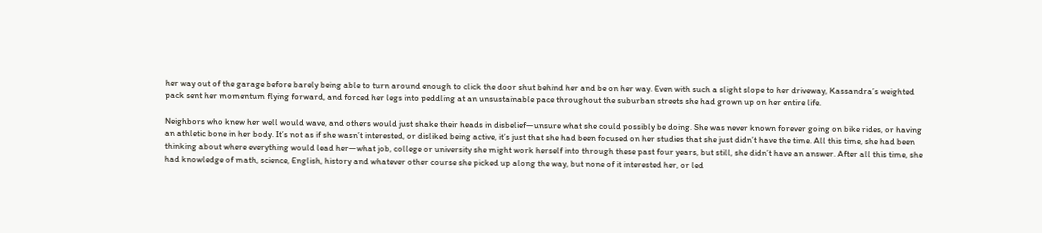her way out of the garage before barely being able to turn around enough to click the door shut behind her and be on her way. Even with such a slight slope to her driveway, Kassandra’s weighted pack sent her momentum flying forward, and forced her legs into peddling at an unsustainable pace throughout the suburban streets she had grown up on her entire life.

Neighbors who knew her well would wave, and others would just shake their heads in disbelief—unsure what she could possibly be doing. She was never known forever going on bike rides, or having an athletic bone in her body. It’s not as if she wasn’t interested, or disliked being active, it’s just that she had been focused on her studies that she just didn’t have the time. All this time, she had been thinking about where everything would lead her—what job, college or university she might work herself into through these past four years, but still, she didn’t have an answer. After all this time, she had knowledge of math, science, English, history and whatever other course she picked up along the way, but none of it interested her, or led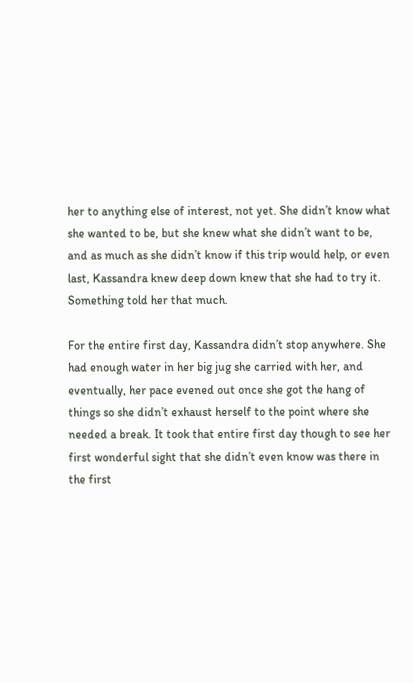her to anything else of interest, not yet. She didn’t know what she wanted to be, but she knew what she didn’t want to be, and as much as she didn’t know if this trip would help, or even last, Kassandra knew deep down knew that she had to try it. Something told her that much.

For the entire first day, Kassandra didn’t stop anywhere. She had enough water in her big jug she carried with her, and eventually, her pace evened out once she got the hang of things so she didn’t exhaust herself to the point where she needed a break. It took that entire first day though to see her first wonderful sight that she didn’t even know was there in the first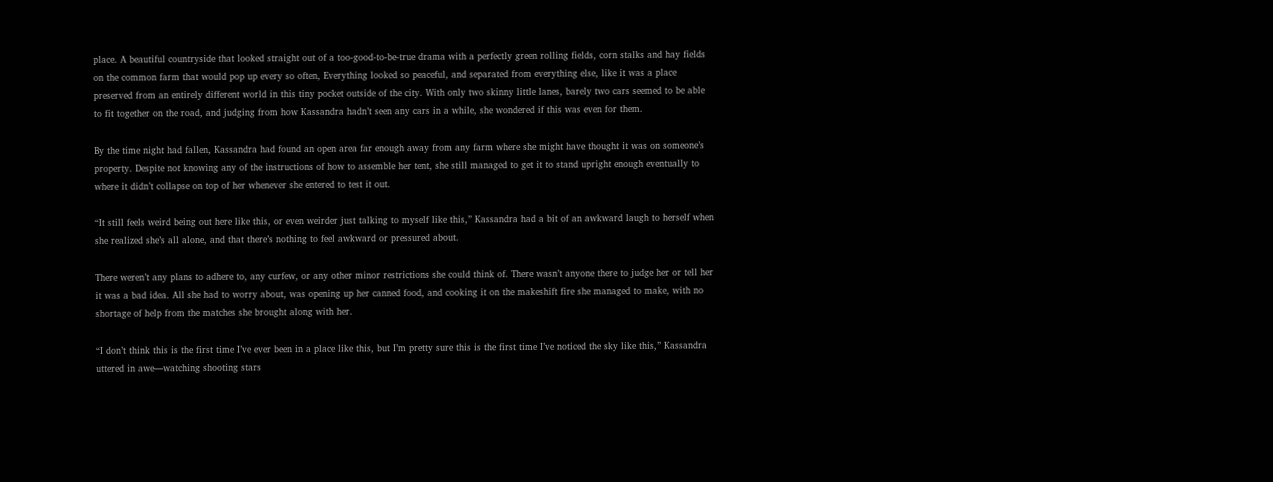place. A beautiful countryside that looked straight out of a too-good-to-be-true drama with a perfectly green rolling fields, corn stalks and hay fields on the common farm that would pop up every so often, Everything looked so peaceful, and separated from everything else, like it was a place preserved from an entirely different world in this tiny pocket outside of the city. With only two skinny little lanes, barely two cars seemed to be able to fit together on the road, and judging from how Kassandra hadn’t seen any cars in a while, she wondered if this was even for them.

By the time night had fallen, Kassandra had found an open area far enough away from any farm where she might have thought it was on someone’s property. Despite not knowing any of the instructions of how to assemble her tent, she still managed to get it to stand upright enough eventually to where it didn’t collapse on top of her whenever she entered to test it out.

“It still feels weird being out here like this, or even weirder just talking to myself like this,” Kassandra had a bit of an awkward laugh to herself when she realized she’s all alone, and that there’s nothing to feel awkward or pressured about.

There weren’t any plans to adhere to, any curfew, or any other minor restrictions she could think of. There wasn’t anyone there to judge her or tell her it was a bad idea. All she had to worry about, was opening up her canned food, and cooking it on the makeshift fire she managed to make, with no shortage of help from the matches she brought along with her.

“I don’t think this is the first time I’ve ever been in a place like this, but I’m pretty sure this is the first time I’ve noticed the sky like this,” Kassandra uttered in awe—watching shooting stars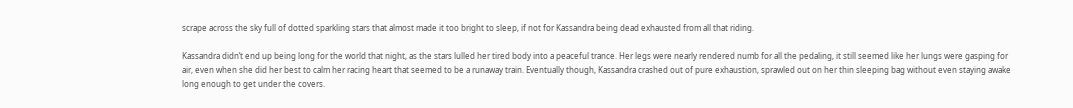scrape across the sky full of dotted sparkling stars that almost made it too bright to sleep, if not for Kassandra being dead exhausted from all that riding.

Kassandra didn’t end up being long for the world that night, as the stars lulled her tired body into a peaceful trance. Her legs were nearly rendered numb for all the pedaling, it still seemed like her lungs were gasping for air, even when she did her best to calm her racing heart that seemed to be a runaway train. Eventually though, Kassandra crashed out of pure exhaustion, sprawled out on her thin sleeping bag without even staying awake long enough to get under the covers.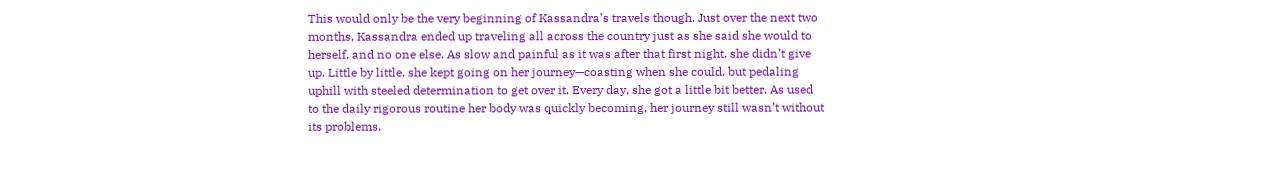This would only be the very beginning of Kassandra’s travels though. Just over the next two months, Kassandra ended up traveling all across the country just as she said she would to herself, and no one else. As slow and painful as it was after that first night, she didn’t give up. Little by little, she kept going on her journey—coasting when she could, but pedaling uphill with steeled determination to get over it. Every day, she got a little bit better. As used to the daily rigorous routine her body was quickly becoming, her journey still wasn’t without its problems.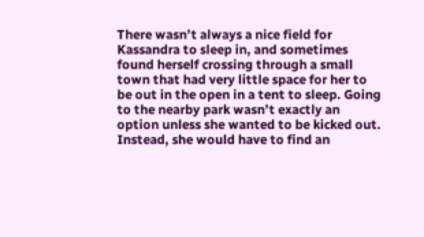There wasn’t always a nice field for Kassandra to sleep in, and sometimes found herself crossing through a small town that had very little space for her to be out in the open in a tent to sleep. Going to the nearby park wasn’t exactly an option unless she wanted to be kicked out. Instead, she would have to find an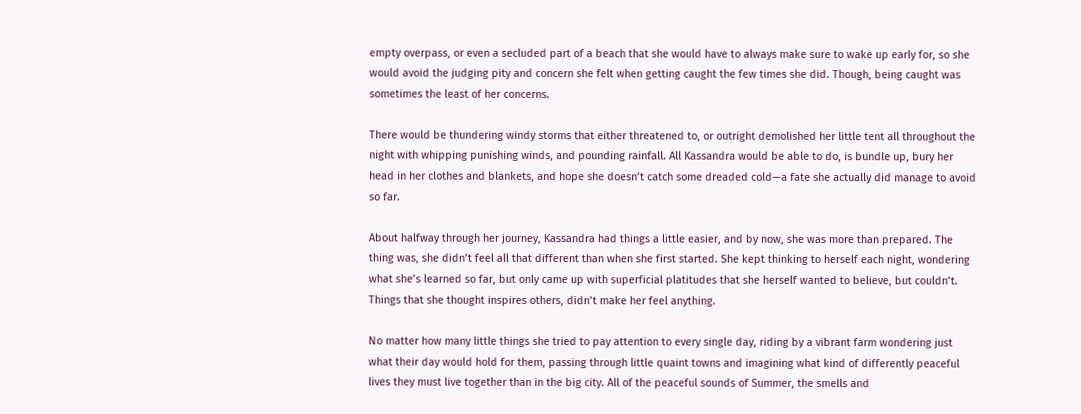empty overpass, or even a secluded part of a beach that she would have to always make sure to wake up early for, so she would avoid the judging pity and concern she felt when getting caught the few times she did. Though, being caught was sometimes the least of her concerns.

There would be thundering windy storms that either threatened to, or outright demolished her little tent all throughout the night with whipping punishing winds, and pounding rainfall. All Kassandra would be able to do, is bundle up, bury her head in her clothes and blankets, and hope she doesn’t catch some dreaded cold—a fate she actually did manage to avoid so far.

About halfway through her journey, Kassandra had things a little easier, and by now, she was more than prepared. The thing was, she didn’t feel all that different than when she first started. She kept thinking to herself each night, wondering what she’s learned so far, but only came up with superficial platitudes that she herself wanted to believe, but couldn’t. Things that she thought inspires others, didn’t make her feel anything.

No matter how many little things she tried to pay attention to every single day, riding by a vibrant farm wondering just what their day would hold for them, passing through little quaint towns and imagining what kind of differently peaceful lives they must live together than in the big city. All of the peaceful sounds of Summer, the smells and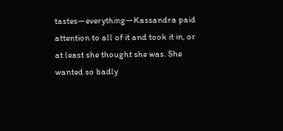tastes—everything—Kassandra paid attention to all of it and took it in, or at least she thought she was. She wanted so badly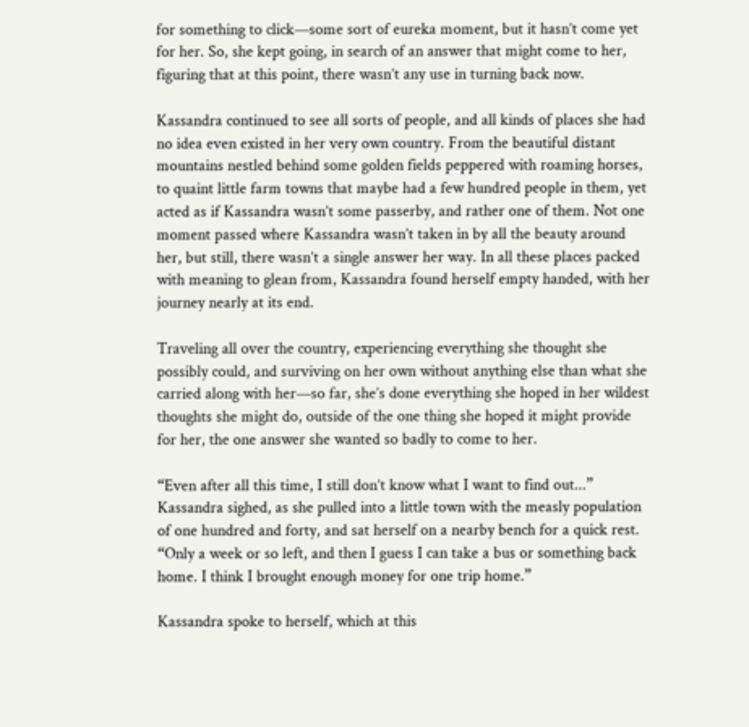for something to click—some sort of eureka moment, but it hasn’t come yet for her. So, she kept going, in search of an answer that might come to her, figuring that at this point, there wasn’t any use in turning back now.

Kassandra continued to see all sorts of people, and all kinds of places she had no idea even existed in her very own country. From the beautiful distant mountains nestled behind some golden fields peppered with roaming horses, to quaint little farm towns that maybe had a few hundred people in them, yet acted as if Kassandra wasn’t some passerby, and rather one of them. Not one moment passed where Kassandra wasn’t taken in by all the beauty around her, but still, there wasn’t a single answer her way. In all these places packed with meaning to glean from, Kassandra found herself empty handed, with her journey nearly at its end.

Traveling all over the country, experiencing everything she thought she possibly could, and surviving on her own without anything else than what she carried along with her—so far, she’s done everything she hoped in her wildest thoughts she might do, outside of the one thing she hoped it might provide for her, the one answer she wanted so badly to come to her.

“Even after all this time, I still don’t know what I want to find out...” Kassandra sighed, as she pulled into a little town with the measly population of one hundred and forty, and sat herself on a nearby bench for a quick rest. “Only a week or so left, and then I guess I can take a bus or something back home. I think I brought enough money for one trip home.”

Kassandra spoke to herself, which at this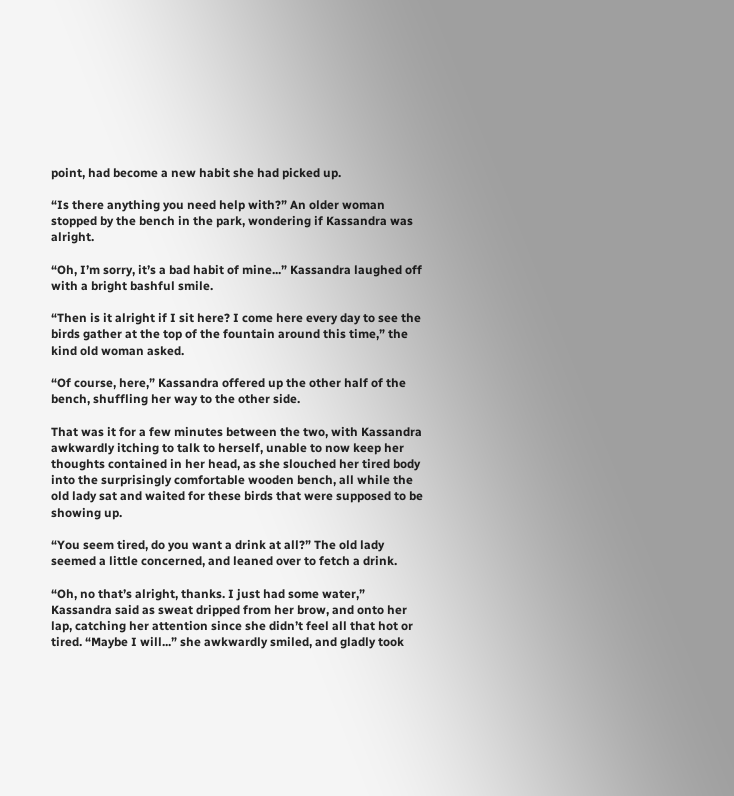point, had become a new habit she had picked up.

“Is there anything you need help with?” An older woman stopped by the bench in the park, wondering if Kassandra was alright.

“Oh, I’m sorry, it’s a bad habit of mine...” Kassandra laughed off with a bright bashful smile.

“Then is it alright if I sit here? I come here every day to see the birds gather at the top of the fountain around this time,” the kind old woman asked.

“Of course, here,” Kassandra offered up the other half of the bench, shuffling her way to the other side.

That was it for a few minutes between the two, with Kassandra awkwardly itching to talk to herself, unable to now keep her thoughts contained in her head, as she slouched her tired body into the surprisingly comfortable wooden bench, all while the old lady sat and waited for these birds that were supposed to be showing up.

“You seem tired, do you want a drink at all?” The old lady seemed a little concerned, and leaned over to fetch a drink.

“Oh, no that’s alright, thanks. I just had some water,” Kassandra said as sweat dripped from her brow, and onto her lap, catching her attention since she didn’t feel all that hot or tired. “Maybe I will...” she awkwardly smiled, and gladly took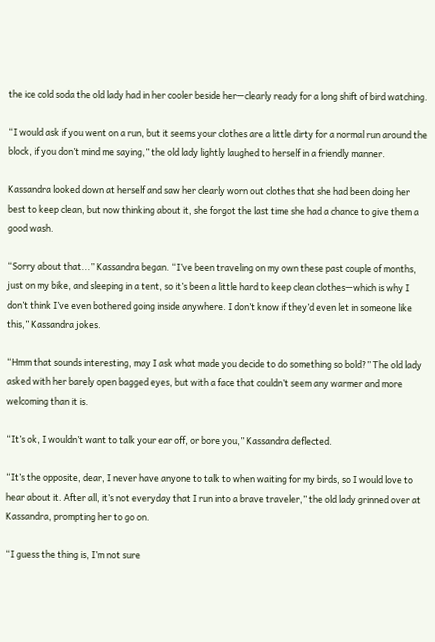the ice cold soda the old lady had in her cooler beside her—clearly ready for a long shift of bird watching.

“I would ask if you went on a run, but it seems your clothes are a little dirty for a normal run around the block, if you don’t mind me saying,” the old lady lightly laughed to herself in a friendly manner.

Kassandra looked down at herself and saw her clearly worn out clothes that she had been doing her best to keep clean, but now thinking about it, she forgot the last time she had a chance to give them a good wash.

“Sorry about that...” Kassandra began. “I’ve been traveling on my own these past couple of months, just on my bike, and sleeping in a tent, so it’s been a little hard to keep clean clothes—which is why I don’t think I’ve even bothered going inside anywhere. I don’t know if they’d even let in someone like this,” Kassandra jokes.

“Hmm that sounds interesting, may I ask what made you decide to do something so bold?” The old lady asked with her barely open bagged eyes, but with a face that couldn’t seem any warmer and more welcoming than it is.

“It’s ok, I wouldn’t want to talk your ear off, or bore you,” Kassandra deflected.

“It’s the opposite, dear, I never have anyone to talk to when waiting for my birds, so I would love to hear about it. After all, it’s not everyday that I run into a brave traveler,” the old lady grinned over at Kassandra, prompting her to go on.

“I guess the thing is, I’m not sure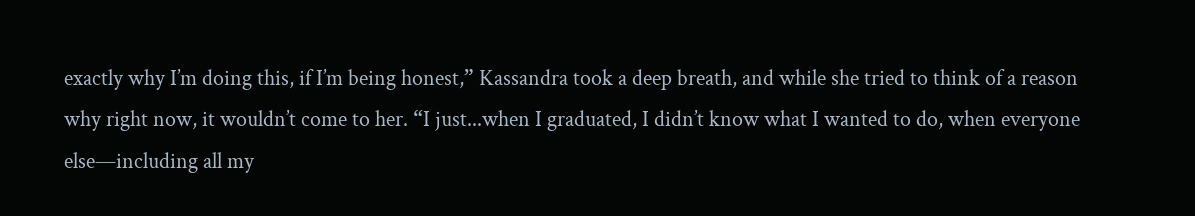exactly why I’m doing this, if I’m being honest,” Kassandra took a deep breath, and while she tried to think of a reason why right now, it wouldn’t come to her. “I just...when I graduated, I didn’t know what I wanted to do, when everyone else—including all my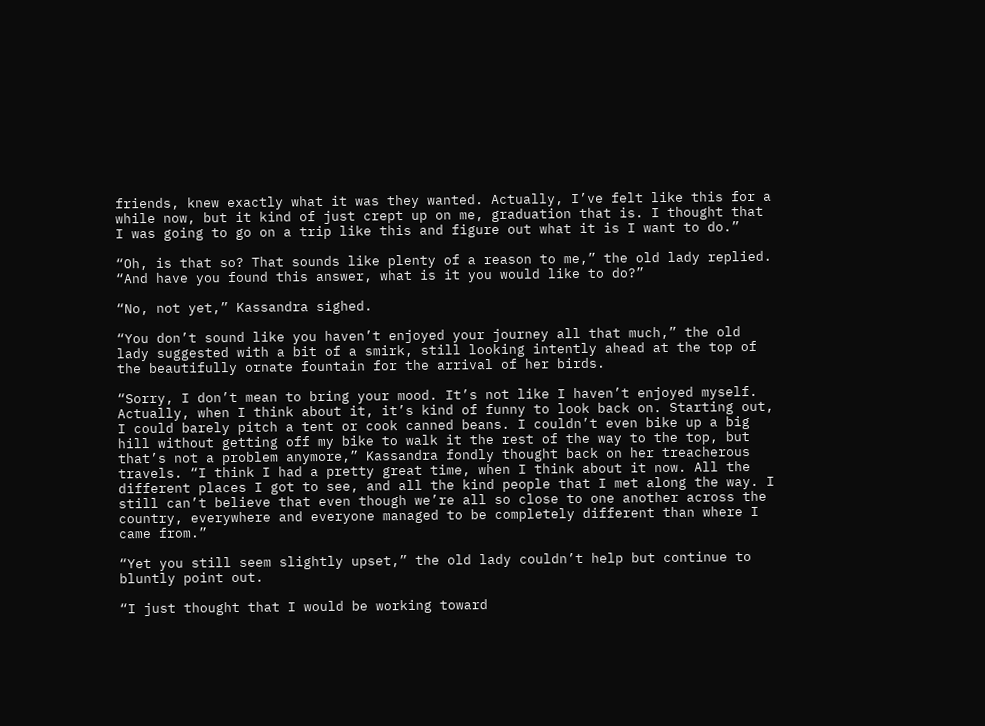friends, knew exactly what it was they wanted. Actually, I’ve felt like this for a while now, but it kind of just crept up on me, graduation that is. I thought that I was going to go on a trip like this and figure out what it is I want to do.”

“Oh, is that so? That sounds like plenty of a reason to me,” the old lady replied. “And have you found this answer, what is it you would like to do?”

“No, not yet,” Kassandra sighed.

“You don’t sound like you haven’t enjoyed your journey all that much,” the old lady suggested with a bit of a smirk, still looking intently ahead at the top of the beautifully ornate fountain for the arrival of her birds.

“Sorry, I don’t mean to bring your mood. It’s not like I haven’t enjoyed myself. Actually, when I think about it, it’s kind of funny to look back on. Starting out, I could barely pitch a tent or cook canned beans. I couldn’t even bike up a big hill without getting off my bike to walk it the rest of the way to the top, but that’s not a problem anymore,” Kassandra fondly thought back on her treacherous travels. “I think I had a pretty great time, when I think about it now. All the different places I got to see, and all the kind people that I met along the way. I still can’t believe that even though we’re all so close to one another across the country, everywhere and everyone managed to be completely different than where I came from.”

“Yet you still seem slightly upset,” the old lady couldn’t help but continue to bluntly point out.

“I just thought that I would be working toward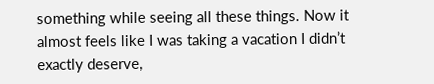something while seeing all these things. Now it almost feels like I was taking a vacation I didn’t exactly deserve,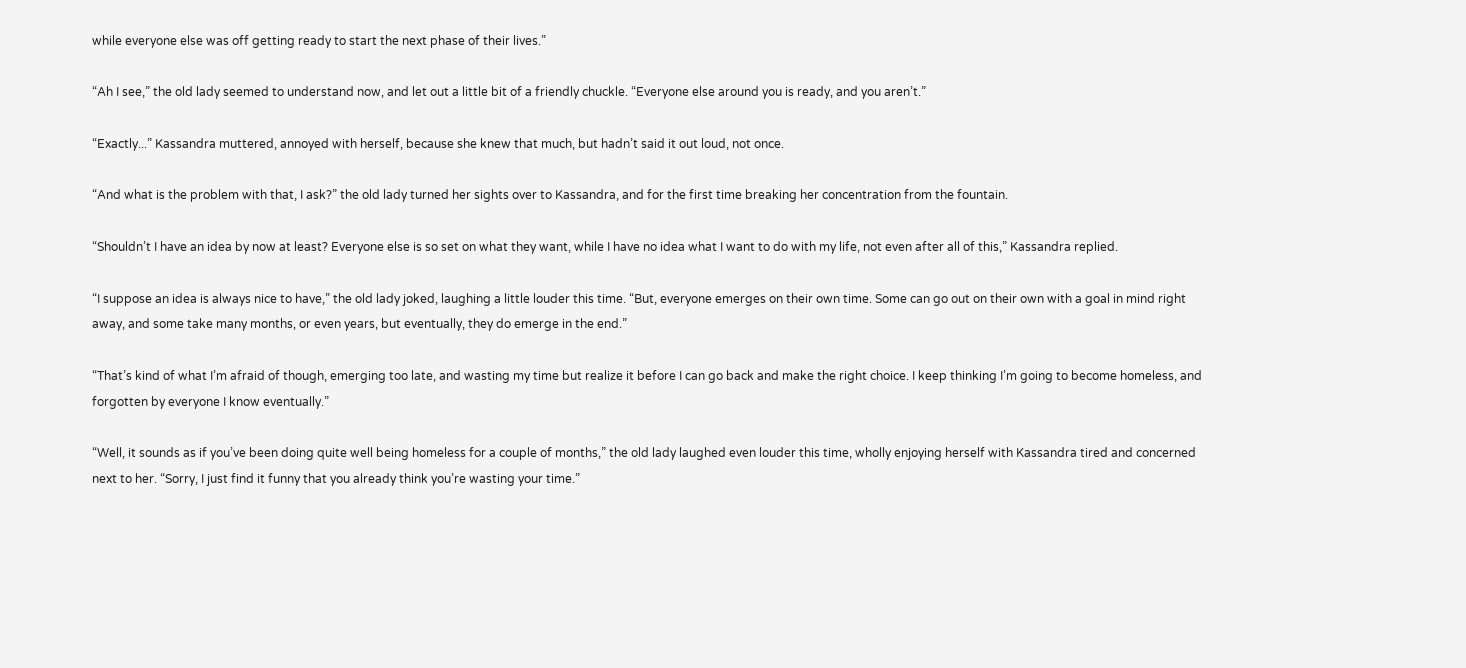while everyone else was off getting ready to start the next phase of their lives.”

“Ah I see,” the old lady seemed to understand now, and let out a little bit of a friendly chuckle. “Everyone else around you is ready, and you aren’t.”

“Exactly...” Kassandra muttered, annoyed with herself, because she knew that much, but hadn’t said it out loud, not once.

“And what is the problem with that, I ask?” the old lady turned her sights over to Kassandra, and for the first time breaking her concentration from the fountain.

“Shouldn’t I have an idea by now at least? Everyone else is so set on what they want, while I have no idea what I want to do with my life, not even after all of this,” Kassandra replied.

“I suppose an idea is always nice to have,” the old lady joked, laughing a little louder this time. “But, everyone emerges on their own time. Some can go out on their own with a goal in mind right away, and some take many months, or even years, but eventually, they do emerge in the end.”

“That’s kind of what I’m afraid of though, emerging too late, and wasting my time but realize it before I can go back and make the right choice. I keep thinking I’m going to become homeless, and forgotten by everyone I know eventually.”

“Well, it sounds as if you’ve been doing quite well being homeless for a couple of months,” the old lady laughed even louder this time, wholly enjoying herself with Kassandra tired and concerned next to her. “Sorry, I just find it funny that you already think you’re wasting your time.”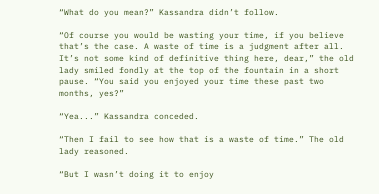“What do you mean?” Kassandra didn’t follow.

“Of course you would be wasting your time, if you believe that’s the case. A waste of time is a judgment after all. It’s not some kind of definitive thing here, dear,” the old lady smiled fondly at the top of the fountain in a short pause. “You said you enjoyed your time these past two months, yes?”

“Yea...” Kassandra conceded.

“Then I fail to see how that is a waste of time.” The old lady reasoned.

“But I wasn’t doing it to enjoy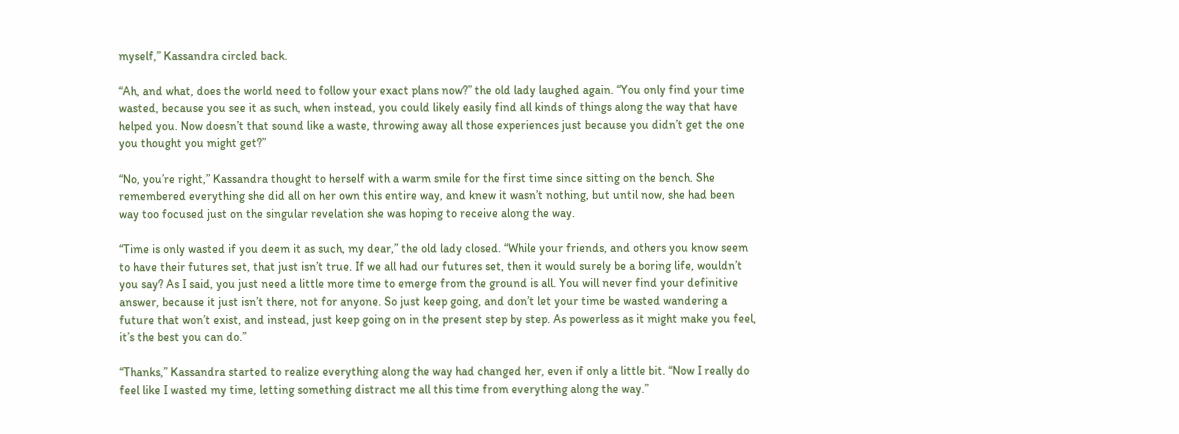myself,” Kassandra circled back.

“Ah, and what, does the world need to follow your exact plans now?” the old lady laughed again. “You only find your time wasted, because you see it as such, when instead, you could likely easily find all kinds of things along the way that have helped you. Now doesn’t that sound like a waste, throwing away all those experiences just because you didn’t get the one you thought you might get?”

“No, you’re right,” Kassandra thought to herself with a warm smile for the first time since sitting on the bench. She remembered everything she did all on her own this entire way, and knew it wasn’t nothing, but until now, she had been way too focused just on the singular revelation she was hoping to receive along the way.

“Time is only wasted if you deem it as such, my dear,” the old lady closed. “While your friends, and others you know seem to have their futures set, that just isn’t true. If we all had our futures set, then it would surely be a boring life, wouldn’t you say? As I said, you just need a little more time to emerge from the ground is all. You will never find your definitive answer, because it just isn’t there, not for anyone. So just keep going, and don’t let your time be wasted wandering a future that won’t exist, and instead, just keep going on in the present step by step. As powerless as it might make you feel, it’s the best you can do.”

“Thanks,” Kassandra started to realize everything along the way had changed her, even if only a little bit. “Now I really do feel like I wasted my time, letting something distract me all this time from everything along the way.”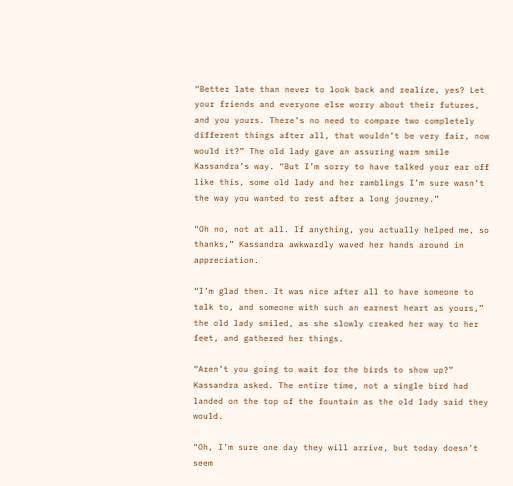“Better late than never to look back and realize, yes? Let your friends and everyone else worry about their futures, and you yours. There’s no need to compare two completely different things after all, that wouldn’t be very fair, now would it?” The old lady gave an assuring warm smile Kassandra’s way. “But I’m sorry to have talked your ear off like this, some old lady and her ramblings I’m sure wasn’t the way you wanted to rest after a long journey.”

“Oh no, not at all. If anything, you actually helped me, so thanks,” Kassandra awkwardly waved her hands around in appreciation.

“I’m glad then. It was nice after all to have someone to talk to, and someone with such an earnest heart as yours,” the old lady smiled, as she slowly creaked her way to her feet, and gathered her things.

“Aren’t you going to wait for the birds to show up?” Kassandra asked. The entire time, not a single bird had landed on the top of the fountain as the old lady said they would.

“Oh, I’m sure one day they will arrive, but today doesn’t seem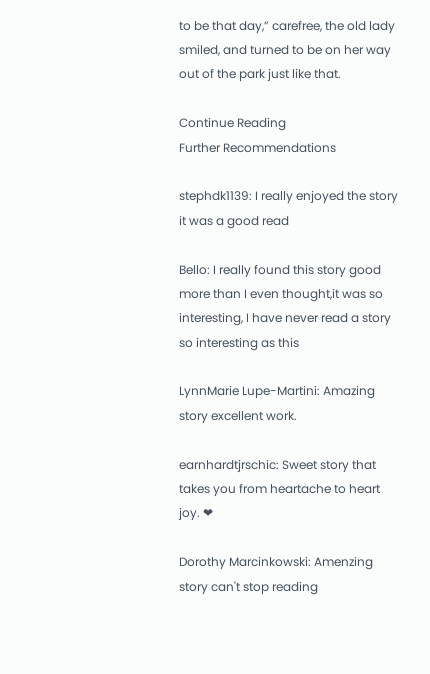to be that day,” carefree, the old lady smiled, and turned to be on her way out of the park just like that.

Continue Reading
Further Recommendations

stephdk1139: I really enjoyed the story it was a good read

Bello: I really found this story good more than I even thought,it was so interesting, I have never read a story so interesting as this

LynnMarie Lupe-Martini: Amazing story excellent work.

earnhardtjrschic: Sweet story that takes you from heartache to heart joy. ❤

Dorothy Marcinkowski: Amenzing story can't stop reading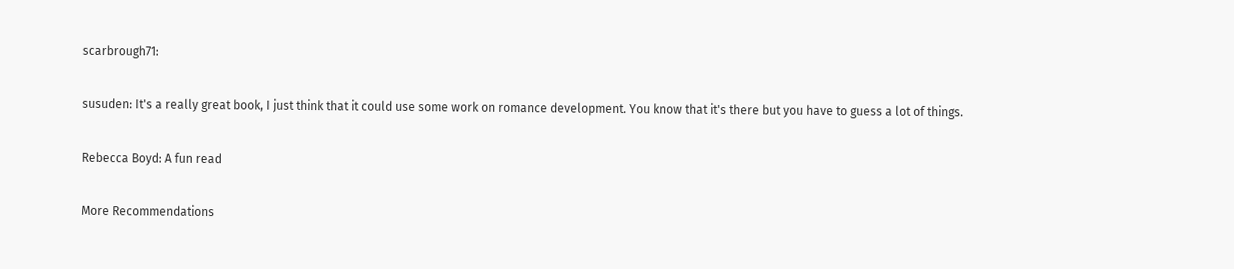scarbrough71:

susuden: It's a really great book, I just think that it could use some work on romance development. You know that it's there but you have to guess a lot of things.

Rebecca Boyd: A fun read

More Recommendations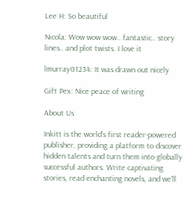Lee H: So beautiful

Nicola: Wow wow wow.. fantastic.. story lines.. and plot twists. I love it

lmurray01234: It was drawn out nicely

Gift Pex: Nice peace of writing

About Us

Inkitt is the world’s first reader-powered publisher, providing a platform to discover hidden talents and turn them into globally successful authors. Write captivating stories, read enchanting novels, and we’ll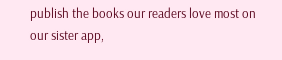publish the books our readers love most on our sister app,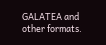GALATEA and other formats.